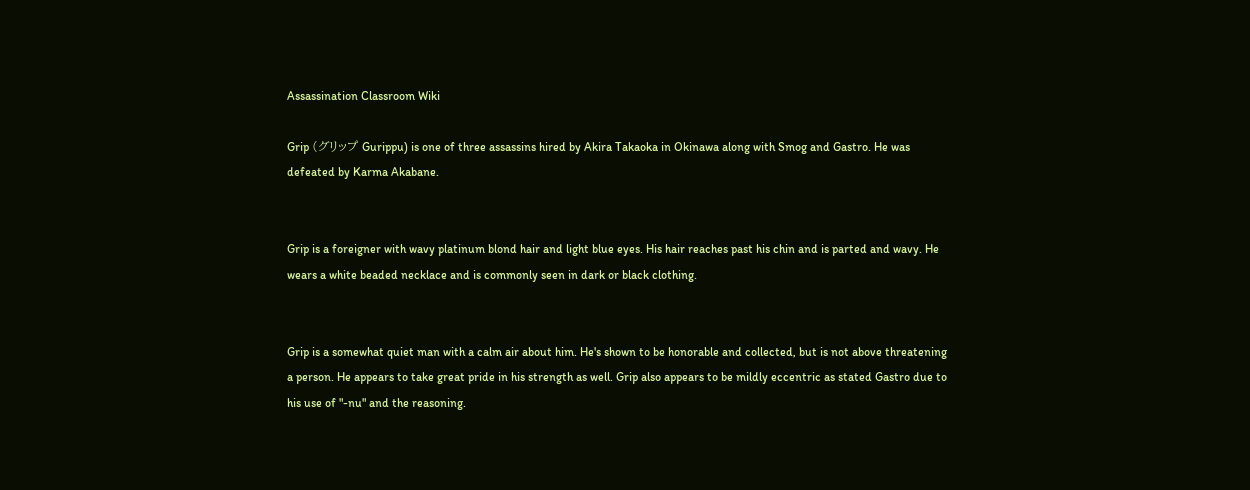Assassination Classroom Wiki

Grip (グリップ Gurippu) is one of three assassins hired by Akira Takaoka in Okinawa along with Smog and Gastro. He was defeated by Karma Akabane.


Grip is a foreigner with wavy platinum blond hair and light blue eyes. His hair reaches past his chin and is parted and wavy. He wears a white beaded necklace and is commonly seen in dark or black clothing.


Grip is a somewhat quiet man with a calm air about him. He's shown to be honorable and collected, but is not above threatening a person. He appears to take great pride in his strength as well. Grip also appears to be mildly eccentric as stated Gastro due to his use of "-nu" and the reasoning.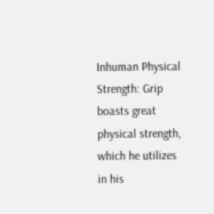Inhuman Physical Strength: Grip boasts great physical strength, which he utilizes in his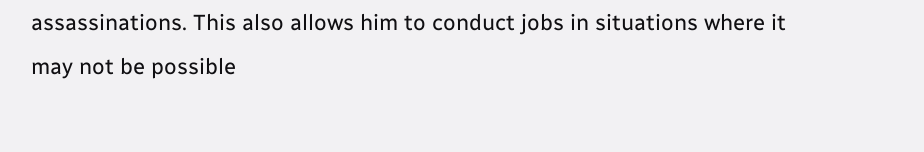assassinations. This also allows him to conduct jobs in situations where it may not be possible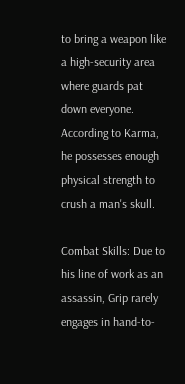to bring a weapon like a high-security area where guards pat down everyone. According to Karma, he possesses enough physical strength to crush a man's skull.

Combat Skills: Due to his line of work as an assassin, Grip rarely engages in hand-to-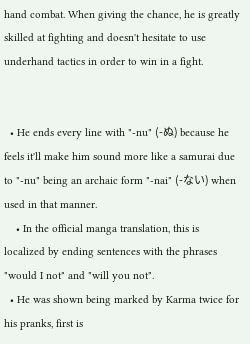hand combat. When giving the chance, he is greatly skilled at fighting and doesn't hesitate to use underhand tactics in order to win in a fight.


  • He ends every line with "-nu" (-ぬ) because he feels it'll make him sound more like a samurai due to "-nu" being an archaic form "-nai" (-ない) when used in that manner.
    • In the official manga translation, this is localized by ending sentences with the phrases "would I not" and "will you not".
  • He was shown being marked by Karma twice for his pranks, first is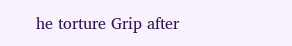he torture Grip after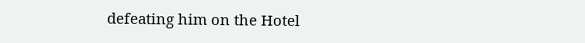defeating him on the Hotel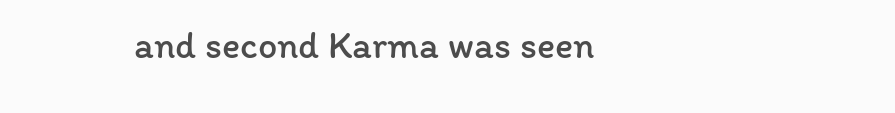and second Karma was seen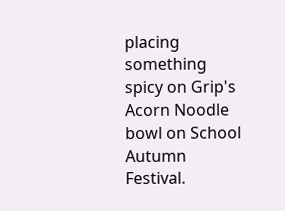placing something spicy on Grip's Acorn Noodle bowl on School Autumn Festival.